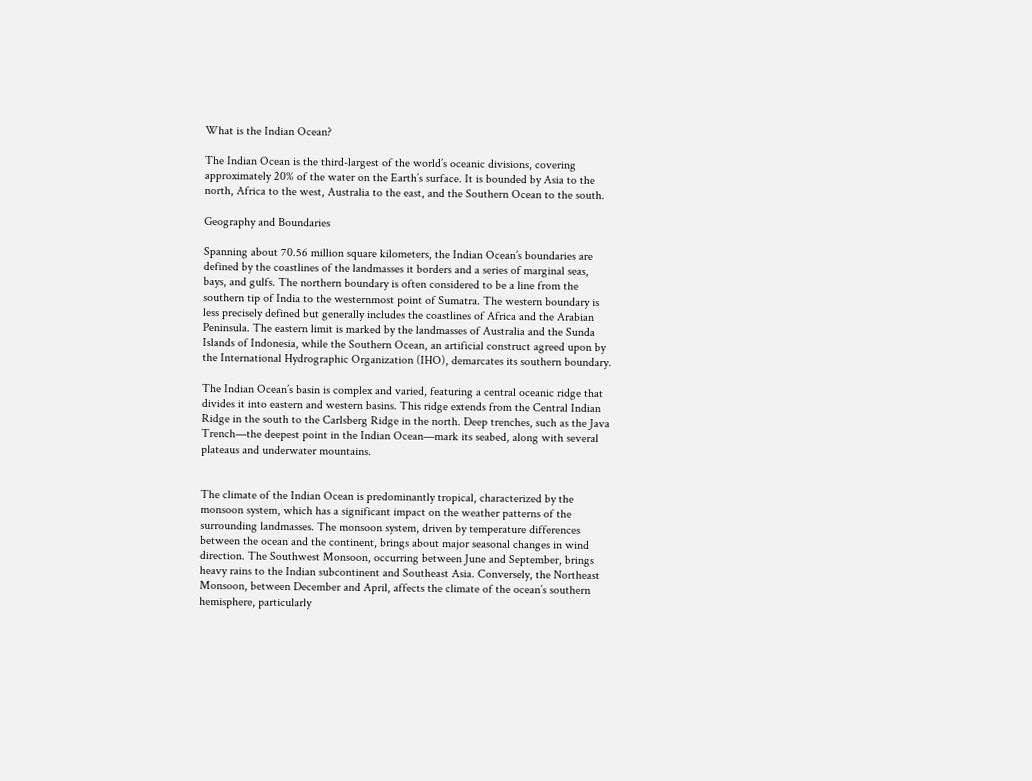What is the Indian Ocean?

The Indian Ocean is the third-largest of the world’s oceanic divisions, covering approximately 20% of the water on the Earth’s surface. It is bounded by Asia to the north, Africa to the west, Australia to the east, and the Southern Ocean to the south.

Geography and Boundaries

Spanning about 70.56 million square kilometers, the Indian Ocean’s boundaries are defined by the coastlines of the landmasses it borders and a series of marginal seas, bays, and gulfs. The northern boundary is often considered to be a line from the southern tip of India to the westernmost point of Sumatra. The western boundary is less precisely defined but generally includes the coastlines of Africa and the Arabian Peninsula. The eastern limit is marked by the landmasses of Australia and the Sunda Islands of Indonesia, while the Southern Ocean, an artificial construct agreed upon by the International Hydrographic Organization (IHO), demarcates its southern boundary.

The Indian Ocean’s basin is complex and varied, featuring a central oceanic ridge that divides it into eastern and western basins. This ridge extends from the Central Indian Ridge in the south to the Carlsberg Ridge in the north. Deep trenches, such as the Java Trench—the deepest point in the Indian Ocean—mark its seabed, along with several plateaus and underwater mountains.


The climate of the Indian Ocean is predominantly tropical, characterized by the monsoon system, which has a significant impact on the weather patterns of the surrounding landmasses. The monsoon system, driven by temperature differences between the ocean and the continent, brings about major seasonal changes in wind direction. The Southwest Monsoon, occurring between June and September, brings heavy rains to the Indian subcontinent and Southeast Asia. Conversely, the Northeast Monsoon, between December and April, affects the climate of the ocean’s southern hemisphere, particularly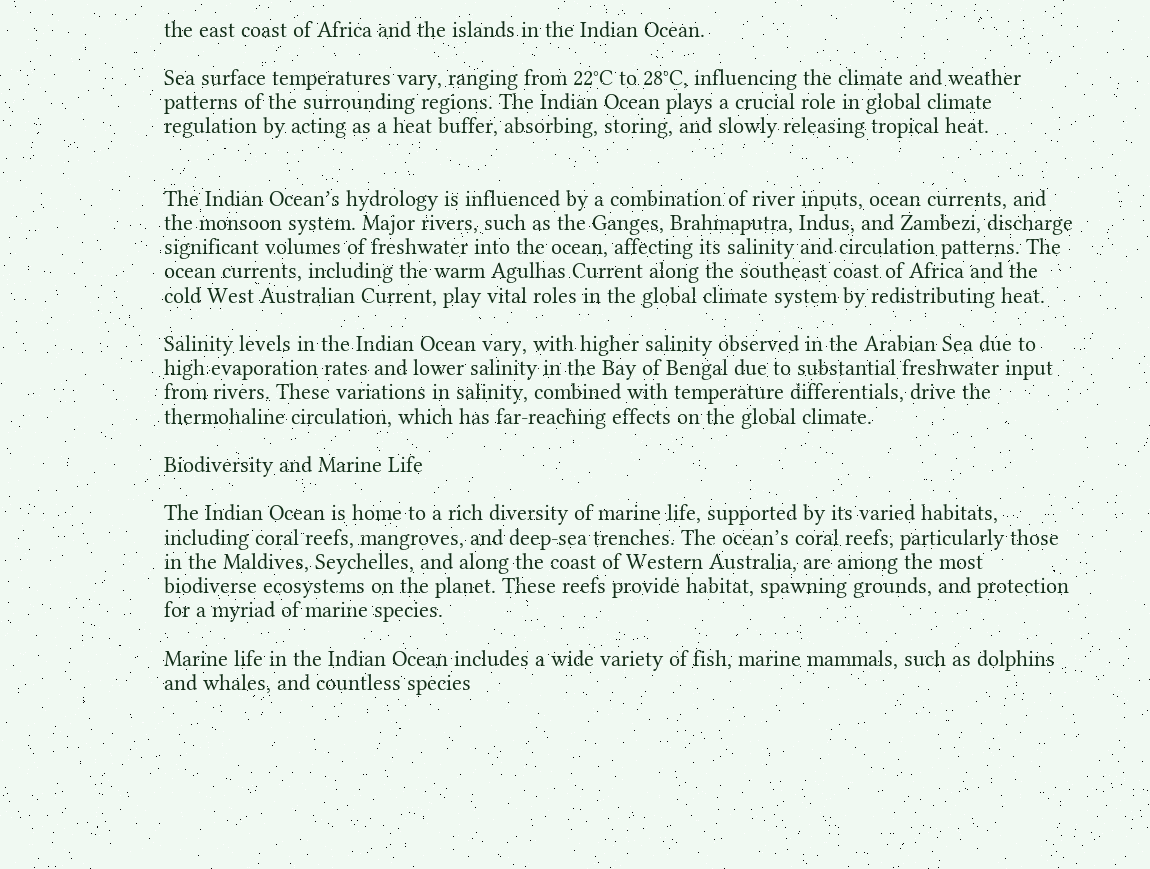the east coast of Africa and the islands in the Indian Ocean.

Sea surface temperatures vary, ranging from 22°C to 28°C, influencing the climate and weather patterns of the surrounding regions. The Indian Ocean plays a crucial role in global climate regulation by acting as a heat buffer, absorbing, storing, and slowly releasing tropical heat.


The Indian Ocean’s hydrology is influenced by a combination of river inputs, ocean currents, and the monsoon system. Major rivers, such as the Ganges, Brahmaputra, Indus, and Zambezi, discharge significant volumes of freshwater into the ocean, affecting its salinity and circulation patterns. The ocean currents, including the warm Agulhas Current along the southeast coast of Africa and the cold West Australian Current, play vital roles in the global climate system by redistributing heat.

Salinity levels in the Indian Ocean vary, with higher salinity observed in the Arabian Sea due to high evaporation rates and lower salinity in the Bay of Bengal due to substantial freshwater input from rivers. These variations in salinity, combined with temperature differentials, drive the thermohaline circulation, which has far-reaching effects on the global climate.

Biodiversity and Marine Life

The Indian Ocean is home to a rich diversity of marine life, supported by its varied habitats, including coral reefs, mangroves, and deep-sea trenches. The ocean’s coral reefs, particularly those in the Maldives, Seychelles, and along the coast of Western Australia, are among the most biodiverse ecosystems on the planet. These reefs provide habitat, spawning grounds, and protection for a myriad of marine species.

Marine life in the Indian Ocean includes a wide variety of fish, marine mammals, such as dolphins and whales, and countless species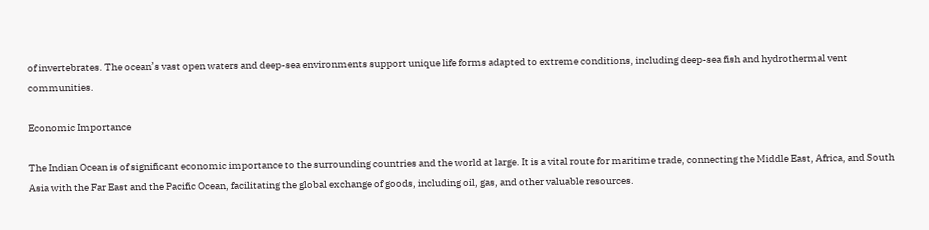of invertebrates. The ocean’s vast open waters and deep-sea environments support unique life forms adapted to extreme conditions, including deep-sea fish and hydrothermal vent communities.

Economic Importance

The Indian Ocean is of significant economic importance to the surrounding countries and the world at large. It is a vital route for maritime trade, connecting the Middle East, Africa, and South Asia with the Far East and the Pacific Ocean, facilitating the global exchange of goods, including oil, gas, and other valuable resources.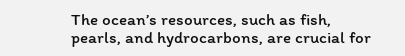The ocean’s resources, such as fish, pearls, and hydrocarbons, are crucial for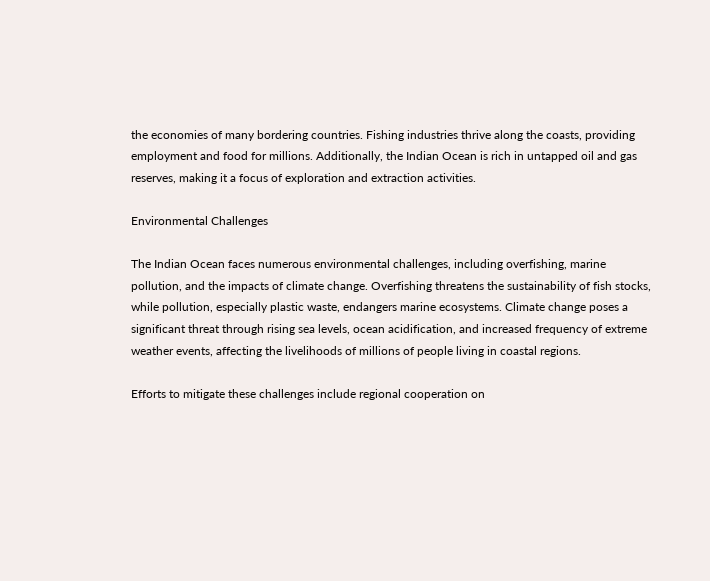the economies of many bordering countries. Fishing industries thrive along the coasts, providing employment and food for millions. Additionally, the Indian Ocean is rich in untapped oil and gas reserves, making it a focus of exploration and extraction activities.

Environmental Challenges

The Indian Ocean faces numerous environmental challenges, including overfishing, marine pollution, and the impacts of climate change. Overfishing threatens the sustainability of fish stocks, while pollution, especially plastic waste, endangers marine ecosystems. Climate change poses a significant threat through rising sea levels, ocean acidification, and increased frequency of extreme weather events, affecting the livelihoods of millions of people living in coastal regions.

Efforts to mitigate these challenges include regional cooperation on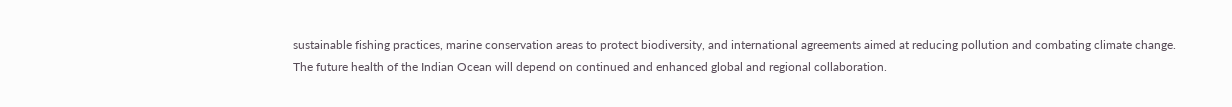sustainable fishing practices, marine conservation areas to protect biodiversity, and international agreements aimed at reducing pollution and combating climate change. The future health of the Indian Ocean will depend on continued and enhanced global and regional collaboration.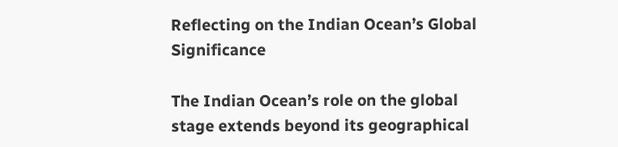Reflecting on the Indian Ocean’s Global Significance

The Indian Ocean’s role on the global stage extends beyond its geographical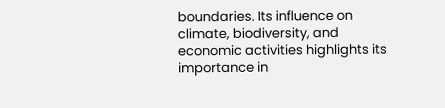boundaries. Its influence on climate, biodiversity, and economic activities highlights its importance in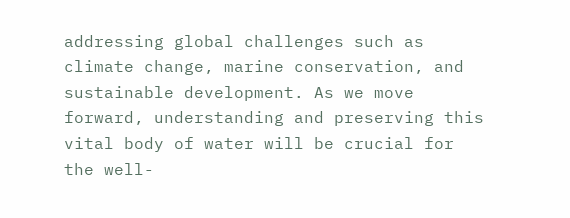addressing global challenges such as climate change, marine conservation, and sustainable development. As we move forward, understanding and preserving this vital body of water will be crucial for the well-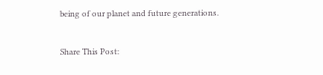being of our planet and future generations.

Share This Post: